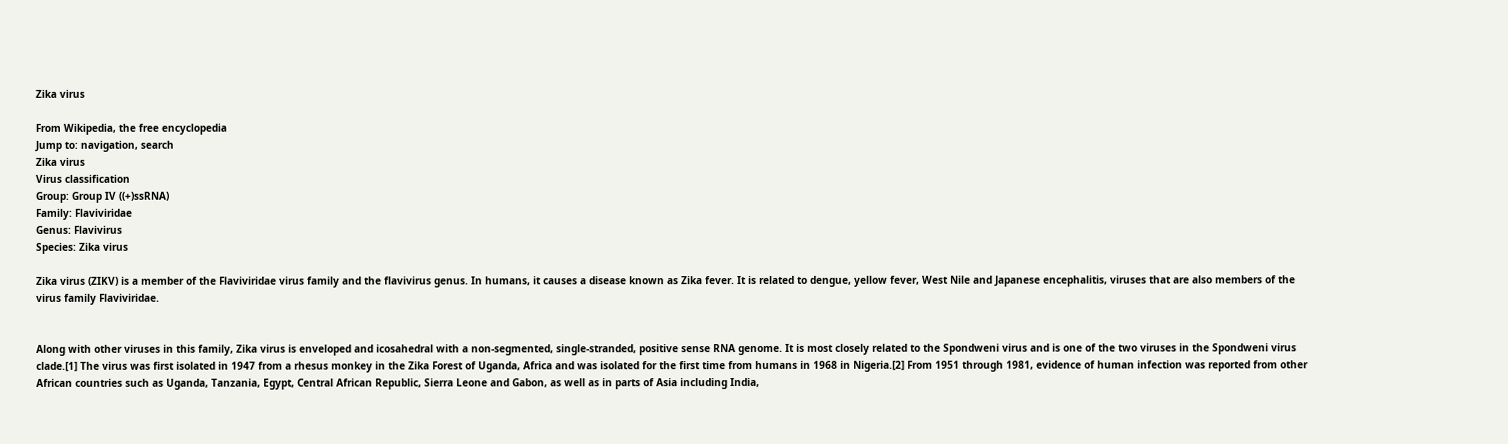Zika virus

From Wikipedia, the free encyclopedia
Jump to: navigation, search
Zika virus
Virus classification
Group: Group IV ((+)ssRNA)
Family: Flaviviridae
Genus: Flavivirus
Species: Zika virus

Zika virus (ZIKV) is a member of the Flaviviridae virus family and the flavivirus genus. In humans, it causes a disease known as Zika fever. It is related to dengue, yellow fever, West Nile and Japanese encephalitis, viruses that are also members of the virus family Flaviviridae.


Along with other viruses in this family, Zika virus is enveloped and icosahedral with a non-segmented, single-stranded, positive sense RNA genome. It is most closely related to the Spondweni virus and is one of the two viruses in the Spondweni virus clade.[1] The virus was first isolated in 1947 from a rhesus monkey in the Zika Forest of Uganda, Africa and was isolated for the first time from humans in 1968 in Nigeria.[2] From 1951 through 1981, evidence of human infection was reported from other African countries such as Uganda, Tanzania, Egypt, Central African Republic, Sierra Leone and Gabon, as well as in parts of Asia including India,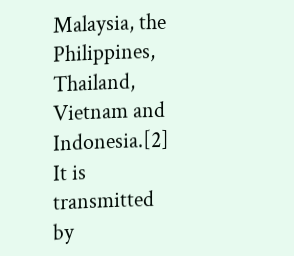Malaysia, the Philippines, Thailand, Vietnam and Indonesia.[2] It is transmitted by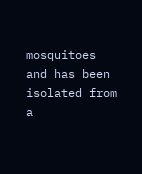mosquitoes and has been isolated from a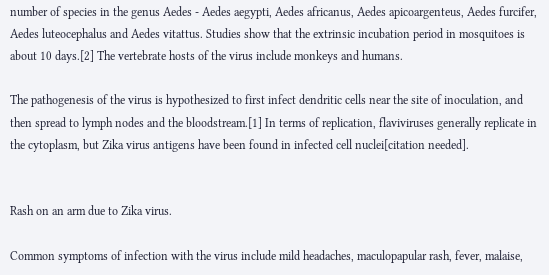number of species in the genus Aedes - Aedes aegypti, Aedes africanus, Aedes apicoargenteus, Aedes furcifer, Aedes luteocephalus and Aedes vitattus. Studies show that the extrinsic incubation period in mosquitoes is about 10 days.[2] The vertebrate hosts of the virus include monkeys and humans.

The pathogenesis of the virus is hypothesized to first infect dendritic cells near the site of inoculation, and then spread to lymph nodes and the bloodstream.[1] In terms of replication, flaviviruses generally replicate in the cytoplasm, but Zika virus antigens have been found in infected cell nuclei[citation needed].


Rash on an arm due to Zika virus.

Common symptoms of infection with the virus include mild headaches, maculopapular rash, fever, malaise,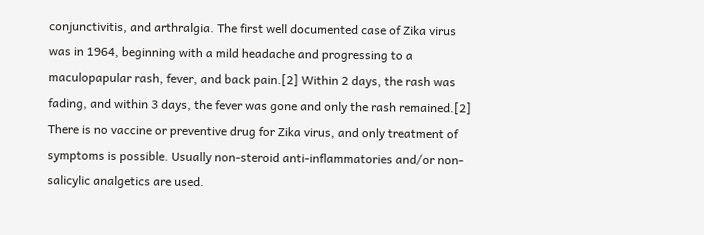conjunctivitis, and arthralgia. The first well documented case of Zika virus was in 1964, beginning with a mild headache and progressing to a maculopapular rash, fever, and back pain.[2] Within 2 days, the rash was fading, and within 3 days, the fever was gone and only the rash remained.[2] There is no vaccine or preventive drug for Zika virus, and only treatment of symptoms is possible. Usually non-steroid anti-inflammatories and/or non-salicylic analgetics are used.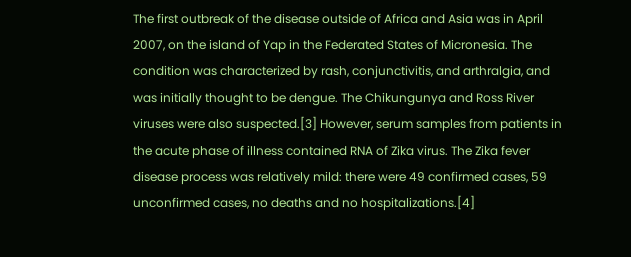The first outbreak of the disease outside of Africa and Asia was in April 2007, on the island of Yap in the Federated States of Micronesia. The condition was characterized by rash, conjunctivitis, and arthralgia, and was initially thought to be dengue. The Chikungunya and Ross River viruses were also suspected.[3] However, serum samples from patients in the acute phase of illness contained RNA of Zika virus. The Zika fever disease process was relatively mild: there were 49 confirmed cases, 59 unconfirmed cases, no deaths and no hospitalizations.[4]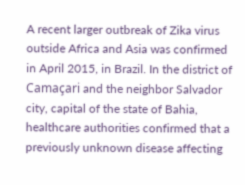A recent larger outbreak of Zika virus outside Africa and Asia was confirmed in April 2015, in Brazil. In the district of Camaçari and the neighbor Salvador city, capital of the state of Bahia, healthcare authorities confirmed that a previously unknown disease affecting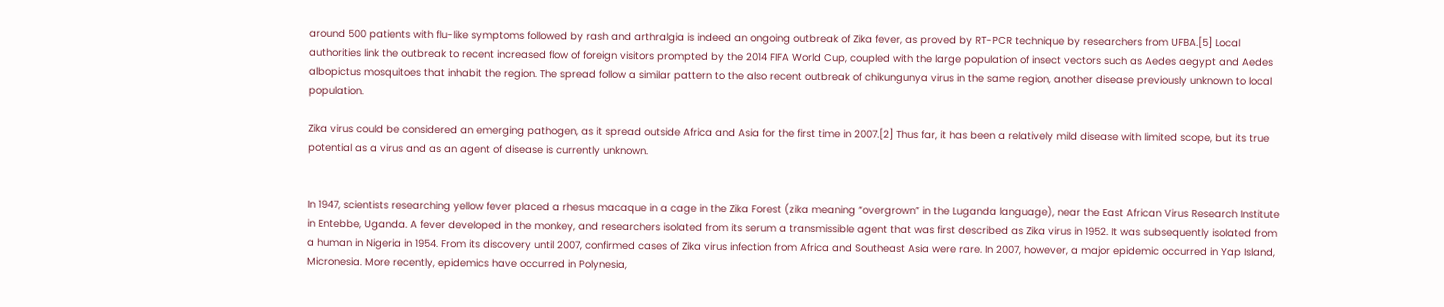around 500 patients with flu-like symptoms followed by rash and arthralgia is indeed an ongoing outbreak of Zika fever, as proved by RT-PCR technique by researchers from UFBA.[5] Local authorities link the outbreak to recent increased flow of foreign visitors prompted by the 2014 FIFA World Cup, coupled with the large population of insect vectors such as Aedes aegypt and Aedes albopictus mosquitoes that inhabit the region. The spread follow a similar pattern to the also recent outbreak of chikungunya virus in the same region, another disease previously unknown to local population.

Zika virus could be considered an emerging pathogen, as it spread outside Africa and Asia for the first time in 2007.[2] Thus far, it has been a relatively mild disease with limited scope, but its true potential as a virus and as an agent of disease is currently unknown.


In 1947, scientists researching yellow fever placed a rhesus macaque in a cage in the Zika Forest (zika meaning “overgrown” in the Luganda language), near the East African Virus Research Institute in Entebbe, Uganda. A fever developed in the monkey, and researchers isolated from its serum a transmissible agent that was first described as Zika virus in 1952. It was subsequently isolated from a human in Nigeria in 1954. From its discovery until 2007, confirmed cases of Zika virus infection from Africa and Southeast Asia were rare. In 2007, however, a major epidemic occurred in Yap Island, Micronesia. More recently, epidemics have occurred in Polynesia,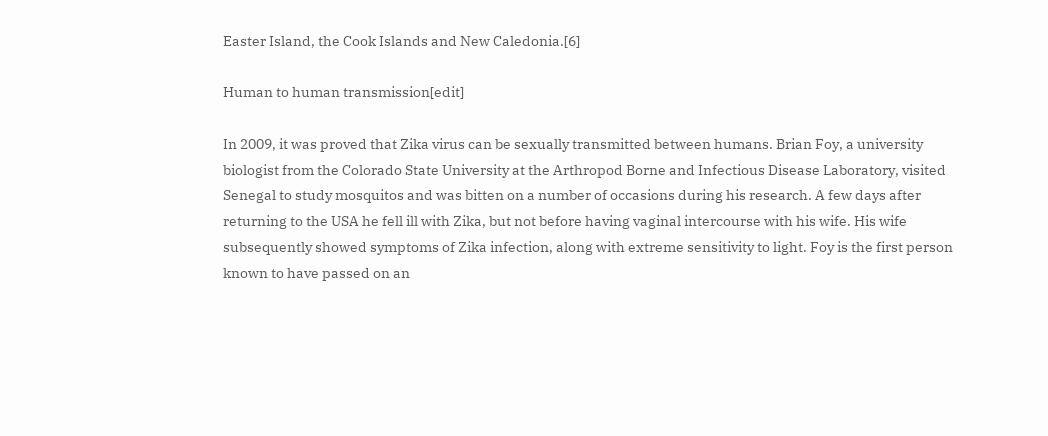Easter Island, the Cook Islands and New Caledonia.[6]

Human to human transmission[edit]

In 2009, it was proved that Zika virus can be sexually transmitted between humans. Brian Foy, a university biologist from the Colorado State University at the Arthropod Borne and Infectious Disease Laboratory, visited Senegal to study mosquitos and was bitten on a number of occasions during his research. A few days after returning to the USA he fell ill with Zika, but not before having vaginal intercourse with his wife. His wife subsequently showed symptoms of Zika infection, along with extreme sensitivity to light. Foy is the first person known to have passed on an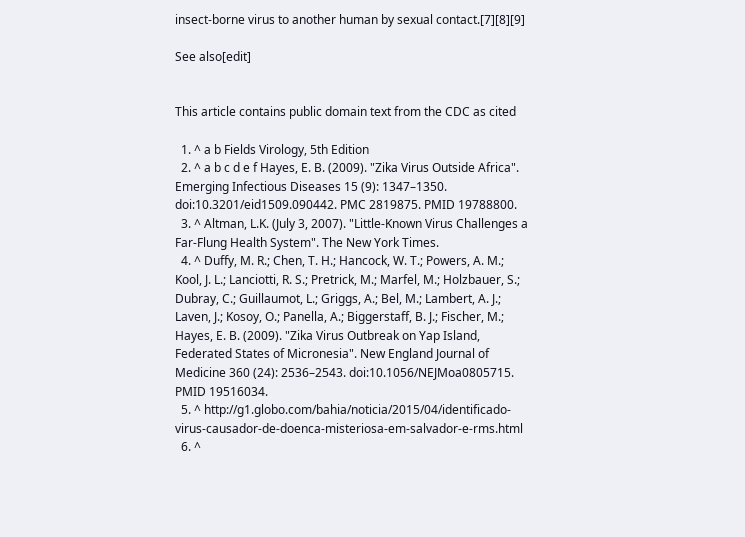insect-borne virus to another human by sexual contact.[7][8][9]

See also[edit]


This article contains public domain text from the CDC as cited

  1. ^ a b Fields Virology, 5th Edition
  2. ^ a b c d e f Hayes, E. B. (2009). "Zika Virus Outside Africa". Emerging Infectious Diseases 15 (9): 1347–1350. doi:10.3201/eid1509.090442. PMC 2819875. PMID 19788800.
  3. ^ Altman, L.K. (July 3, 2007). "Little-Known Virus Challenges a Far-Flung Health System". The New York Times.
  4. ^ Duffy, M. R.; Chen, T. H.; Hancock, W. T.; Powers, A. M.; Kool, J. L.; Lanciotti, R. S.; Pretrick, M.; Marfel, M.; Holzbauer, S.; Dubray, C.; Guillaumot, L.; Griggs, A.; Bel, M.; Lambert, A. J.; Laven, J.; Kosoy, O.; Panella, A.; Biggerstaff, B. J.; Fischer, M.; Hayes, E. B. (2009). "Zika Virus Outbreak on Yap Island, Federated States of Micronesia". New England Journal of Medicine 360 (24): 2536–2543. doi:10.1056/NEJMoa0805715. PMID 19516034.
  5. ^ http://g1.globo.com/bahia/noticia/2015/04/identificado-virus-causador-de-doenca-misteriosa-em-salvador-e-rms.html
  6. ^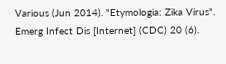Various (Jun 2014). "Etymologia: Zika Virus". Emerg Infect Dis [Internet] (CDC) 20 (6).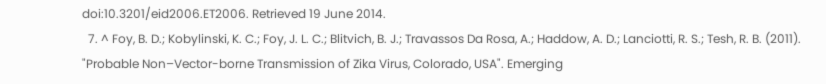doi:10.3201/eid2006.ET2006. Retrieved 19 June 2014.
  7. ^ Foy, B. D.; Kobylinski, K. C.; Foy, J. L. C.; Blitvich, B. J.; Travassos Da Rosa, A.; Haddow, A. D.; Lanciotti, R. S.; Tesh, R. B. (2011). "Probable Non–Vector-borne Transmission of Zika Virus, Colorado, USA". Emerging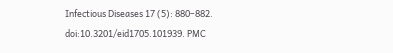Infectious Diseases 17 (5): 880–882. doi:10.3201/eid1705.101939. PMC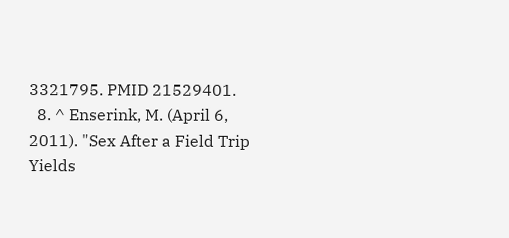3321795. PMID 21529401.
  8. ^ Enserink, M. (April 6, 2011). "Sex After a Field Trip Yields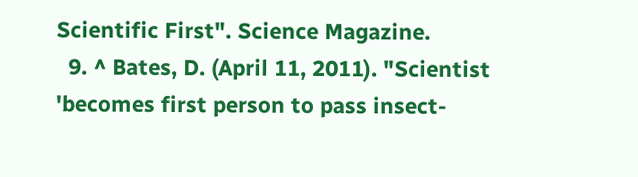Scientific First". Science Magazine.
  9. ^ Bates, D. (April 11, 2011). "Scientist 'becomes first person to pass insect-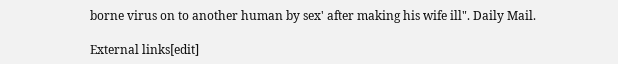borne virus on to another human by sex' after making his wife ill". Daily Mail.

External links[edit]